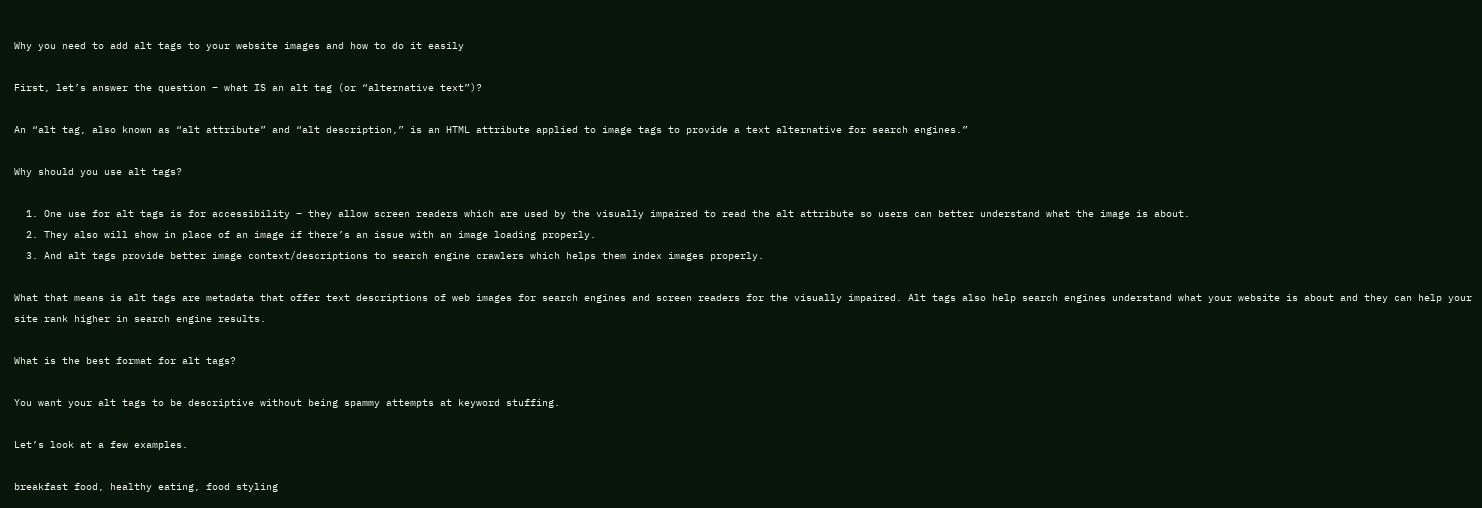Why you need to add alt tags to your website images and how to do it easily

First, let’s answer the question – what IS an alt tag (or “alternative text”)?

An “alt tag, also known as “alt attribute” and “alt description,” is an HTML attribute applied to image tags to provide a text alternative for search engines.”

Why should you use alt tags?

  1. One use for alt tags is for accessibility – they allow screen readers which are used by the visually impaired to read the alt attribute so users can better understand what the image is about.
  2. They also will show in place of an image if there’s an issue with an image loading properly.
  3. And alt tags provide better image context/descriptions to search engine crawlers which helps them index images properly.

What that means is alt tags are metadata that offer text descriptions of web images for search engines and screen readers for the visually impaired. Alt tags also help search engines understand what your website is about and they can help your site rank higher in search engine results.

What is the best format for alt tags?

You want your alt tags to be descriptive without being spammy attempts at keyword stuffing.

Let’s look at a few examples.

breakfast food, healthy eating, food styling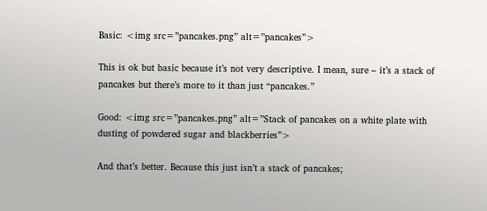Basic: <img src=”pancakes.png” alt=”pancakes”>

This is ok but basic because it’s not very descriptive. I mean, sure – it’s a stack of pancakes but there’s more to it than just “pancakes.”

Good: <img src=”pancakes.png” alt=”Stack of pancakes on a white plate with dusting of powdered sugar and blackberries”>

And that’s better. Because this just isn’t a stack of pancakes;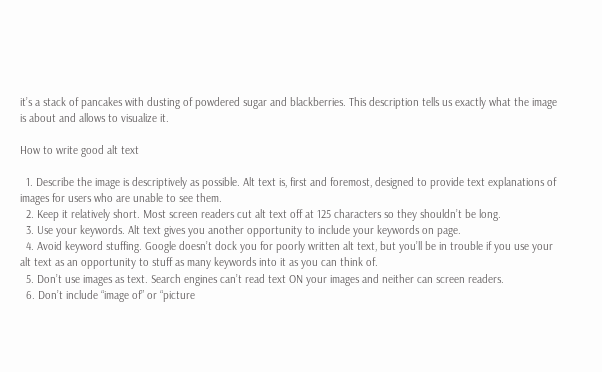it’s a stack of pancakes with dusting of powdered sugar and blackberries. This description tells us exactly what the image is about and allows to visualize it.

How to write good alt text

  1. Describe the image is descriptively as possible. Alt text is, first and foremost, designed to provide text explanations of images for users who are unable to see them.
  2. Keep it relatively short. Most screen readers cut alt text off at 125 characters so they shouldn’t be long.
  3. Use your keywords. Alt text gives you another opportunity to include your keywords on page.
  4. Avoid keyword stuffing. Google doesn’t dock you for poorly written alt text, but you’ll be in trouble if you use your alt text as an opportunity to stuff as many keywords into it as you can think of.
  5. Don’t use images as text. Search engines can’t read text ON your images and neither can screen readers.
  6. Don’t include “image of” or “picture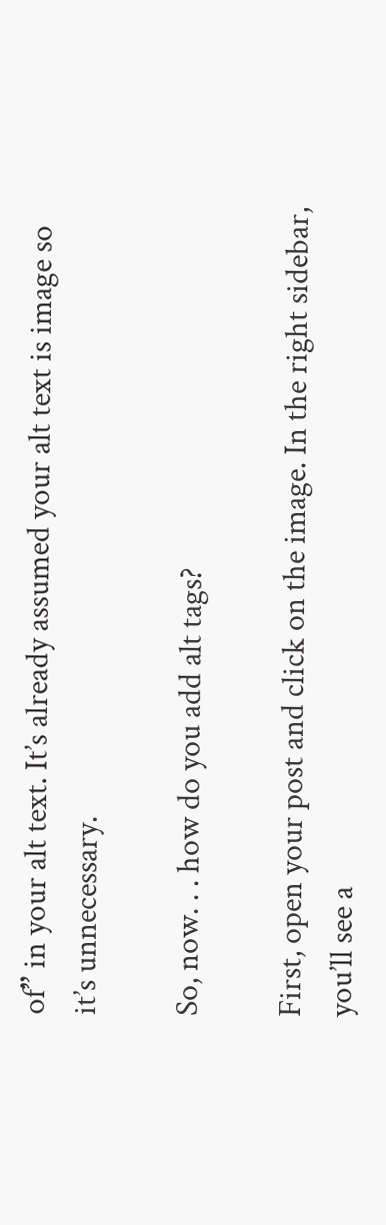of” in your alt text. It’s already assumed your alt text is image so it’s unnecessary.

So, now. . . how do you add alt tags?

First, open your post and click on the image. In the right sidebar, you’ll see a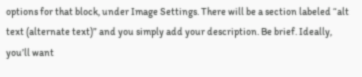options for that block, under Image Settings. There will be a section labeled “alt text (alternate text)” and you simply add your description. Be brief. Ideally, you’ll want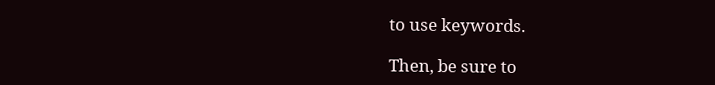to use keywords.

Then, be sure to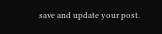save and update your post.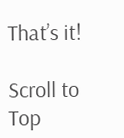That’s it!

Scroll to Top